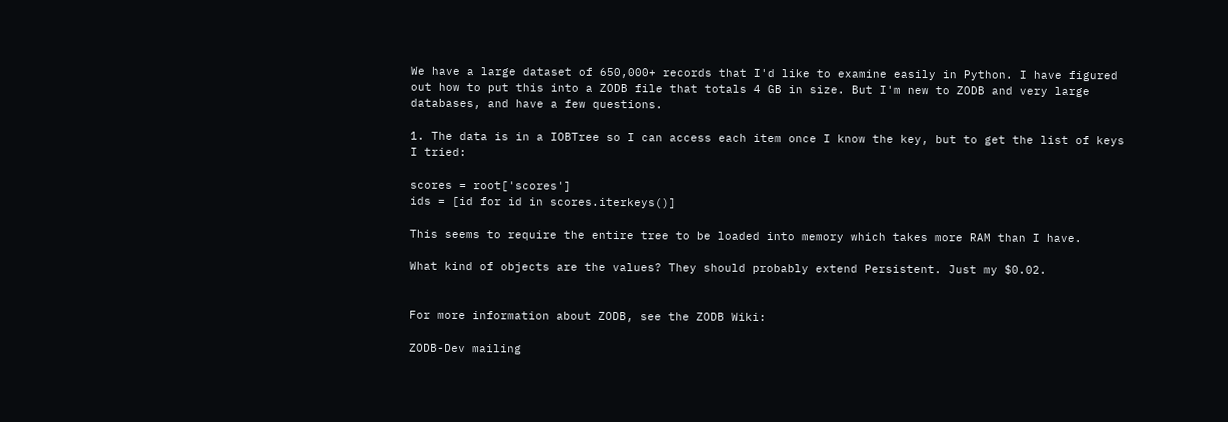We have a large dataset of 650,000+ records that I'd like to examine easily in Python. I have figured out how to put this into a ZODB file that totals 4 GB in size. But I'm new to ZODB and very large databases, and have a few questions.

1. The data is in a IOBTree so I can access each item once I know the key, but to get the list of keys I tried:

scores = root['scores']
ids = [id for id in scores.iterkeys()]

This seems to require the entire tree to be loaded into memory which takes more RAM than I have.

What kind of objects are the values? They should probably extend Persistent. Just my $0.02.


For more information about ZODB, see the ZODB Wiki:

ZODB-Dev mailing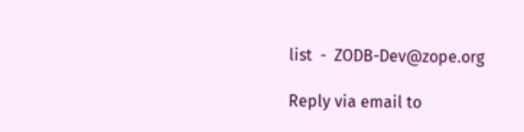list  -  ZODB-Dev@zope.org

Reply via email to